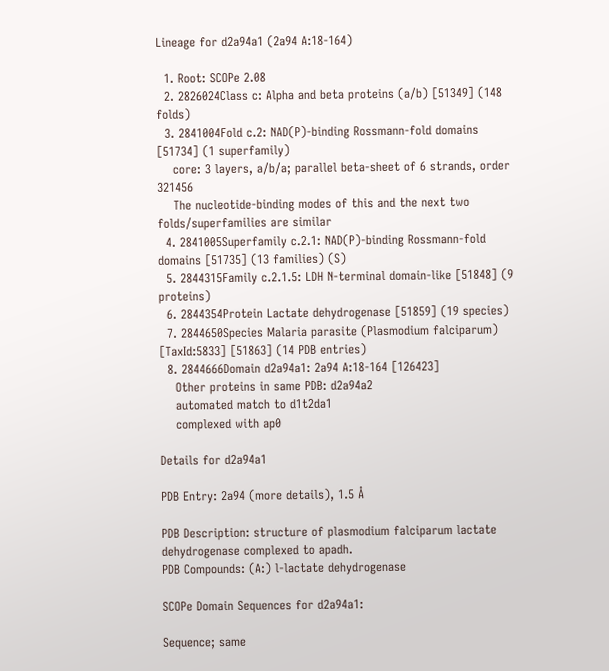Lineage for d2a94a1 (2a94 A:18-164)

  1. Root: SCOPe 2.08
  2. 2826024Class c: Alpha and beta proteins (a/b) [51349] (148 folds)
  3. 2841004Fold c.2: NAD(P)-binding Rossmann-fold domains [51734] (1 superfamily)
    core: 3 layers, a/b/a; parallel beta-sheet of 6 strands, order 321456
    The nucleotide-binding modes of this and the next two folds/superfamilies are similar
  4. 2841005Superfamily c.2.1: NAD(P)-binding Rossmann-fold domains [51735] (13 families) (S)
  5. 2844315Family c.2.1.5: LDH N-terminal domain-like [51848] (9 proteins)
  6. 2844354Protein Lactate dehydrogenase [51859] (19 species)
  7. 2844650Species Malaria parasite (Plasmodium falciparum) [TaxId:5833] [51863] (14 PDB entries)
  8. 2844666Domain d2a94a1: 2a94 A:18-164 [126423]
    Other proteins in same PDB: d2a94a2
    automated match to d1t2da1
    complexed with ap0

Details for d2a94a1

PDB Entry: 2a94 (more details), 1.5 Å

PDB Description: structure of plasmodium falciparum lactate dehydrogenase complexed to apadh.
PDB Compounds: (A:) l-lactate dehydrogenase

SCOPe Domain Sequences for d2a94a1:

Sequence; same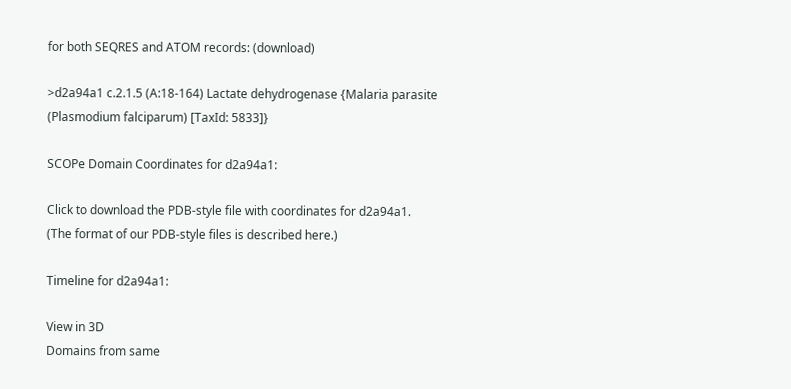for both SEQRES and ATOM records: (download)

>d2a94a1 c.2.1.5 (A:18-164) Lactate dehydrogenase {Malaria parasite (Plasmodium falciparum) [TaxId: 5833]}

SCOPe Domain Coordinates for d2a94a1:

Click to download the PDB-style file with coordinates for d2a94a1.
(The format of our PDB-style files is described here.)

Timeline for d2a94a1:

View in 3D
Domains from same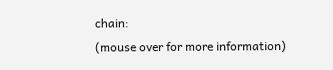chain:
(mouse over for more information)